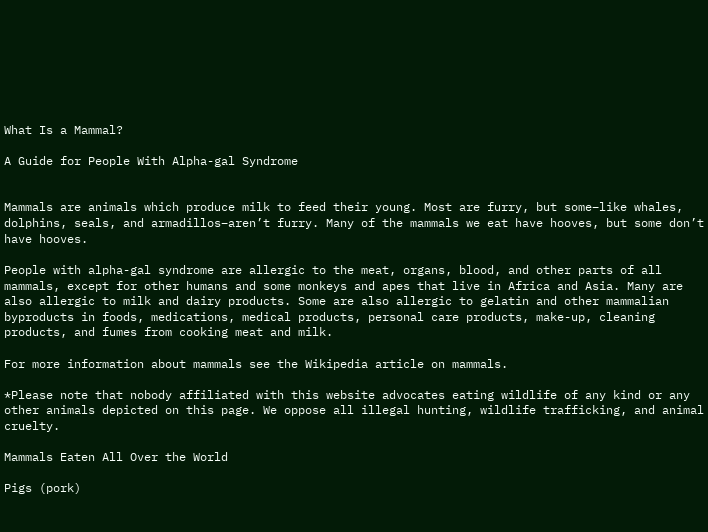What Is a Mammal?

A Guide for People With Alpha-gal Syndrome


Mammals are animals which produce milk to feed their young. Most are furry, but some–like whales, dolphins, seals, and armadillos–aren’t furry. Many of the mammals we eat have hooves, but some don’t have hooves.

People with alpha-gal syndrome are allergic to the meat, organs, blood, and other parts of all mammals, except for other humans and some monkeys and apes that live in Africa and Asia. Many are also allergic to milk and dairy products. Some are also allergic to gelatin and other mammalian byproducts in foods, medications, medical products, personal care products, make-up, cleaning products, and fumes from cooking meat and milk.

For more information about mammals see the Wikipedia article on mammals.

*Please note that nobody affiliated with this website advocates eating wildlife of any kind or any other animals depicted on this page. We oppose all illegal hunting, wildlife trafficking, and animal cruelty.

Mammals Eaten All Over the World

Pigs (pork)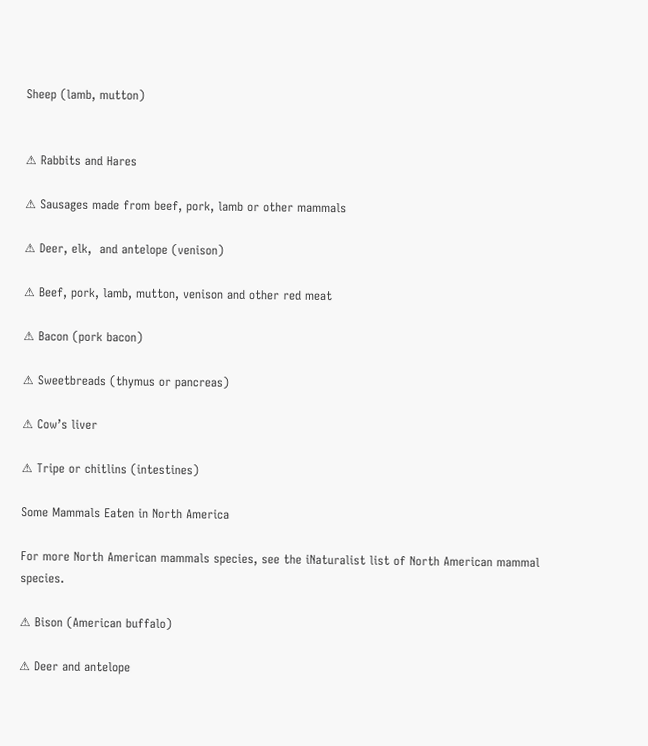Sheep (lamb, mutton)


⚠ Rabbits and Hares

⚠ Sausages made from beef, pork, lamb or other mammals

⚠ Deer, elk,  and antelope (venison)

⚠ Beef, pork, lamb, mutton, venison and other red meat

⚠ Bacon (pork bacon)

⚠ Sweetbreads (thymus or pancreas)

⚠ Cow’s liver

⚠ Tripe or chitlins (intestines)

Some Mammals Eaten in North America

For more North American mammals species, see the iNaturalist list of North American mammal species.

⚠ Bison (American buffalo)

⚠ Deer and antelope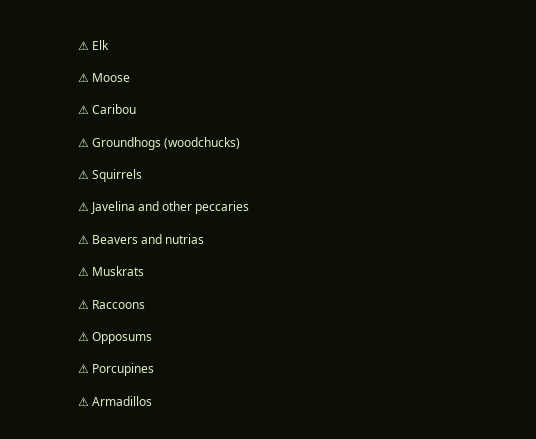⚠ Elk

⚠ Moose

⚠ Caribou

⚠ Groundhogs (woodchucks)

⚠ Squirrels

⚠ Javelina and other peccaries

⚠ Beavers and nutrias

⚠ Muskrats

⚠ Raccoons

⚠ Opposums

⚠ Porcupines

⚠ Armadillos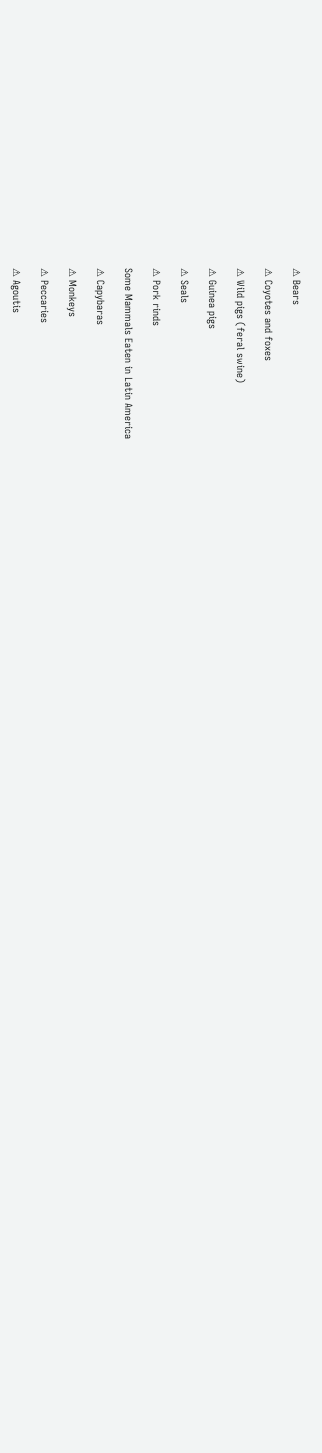⚠ Bears

⚠ Coyotes and foxes

⚠ Wild pigs (feral swine)

⚠ Guinea pigs

⚠ Seals

⚠ Pork rinds

Some Mammals Eaten in Latin America

⚠ Capybaras

⚠ Monkeys

⚠ Peccaries

⚠ Agoutis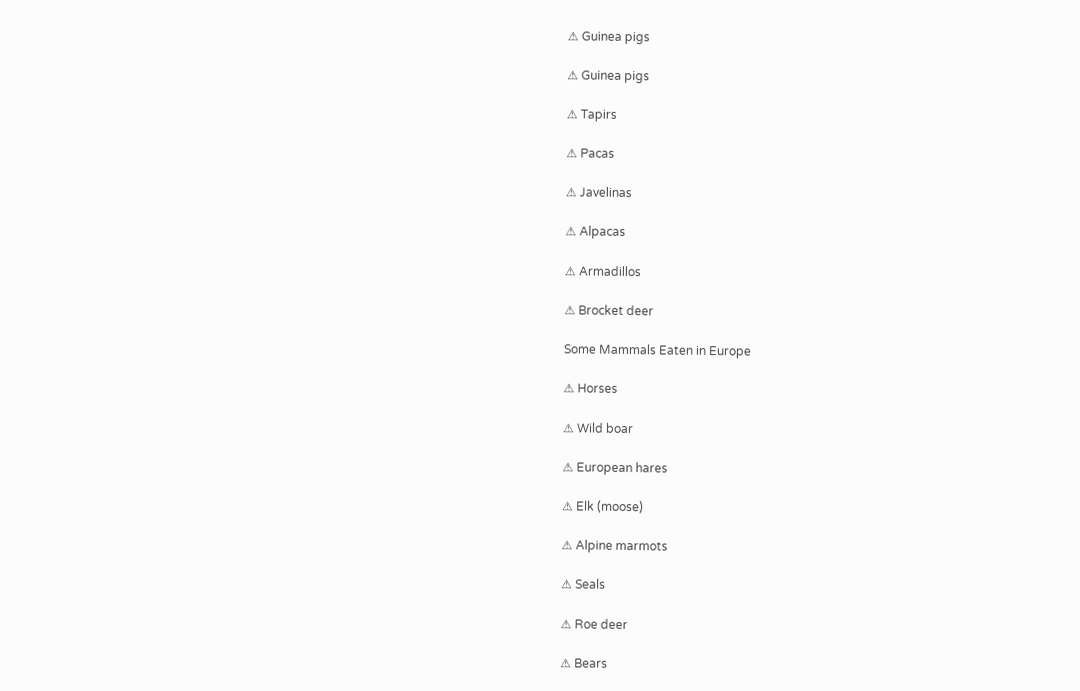⚠ Guinea pigs

⚠ Guinea pigs

⚠ Tapirs

⚠ Pacas

⚠ Javelinas

⚠ Alpacas

⚠ Armadillos

⚠ Brocket deer

Some Mammals Eaten in Europe

⚠ Horses

⚠ Wild boar

⚠ European hares

⚠ Elk (moose)

⚠ Alpine marmots

⚠ Seals

⚠ Roe deer

⚠ Bears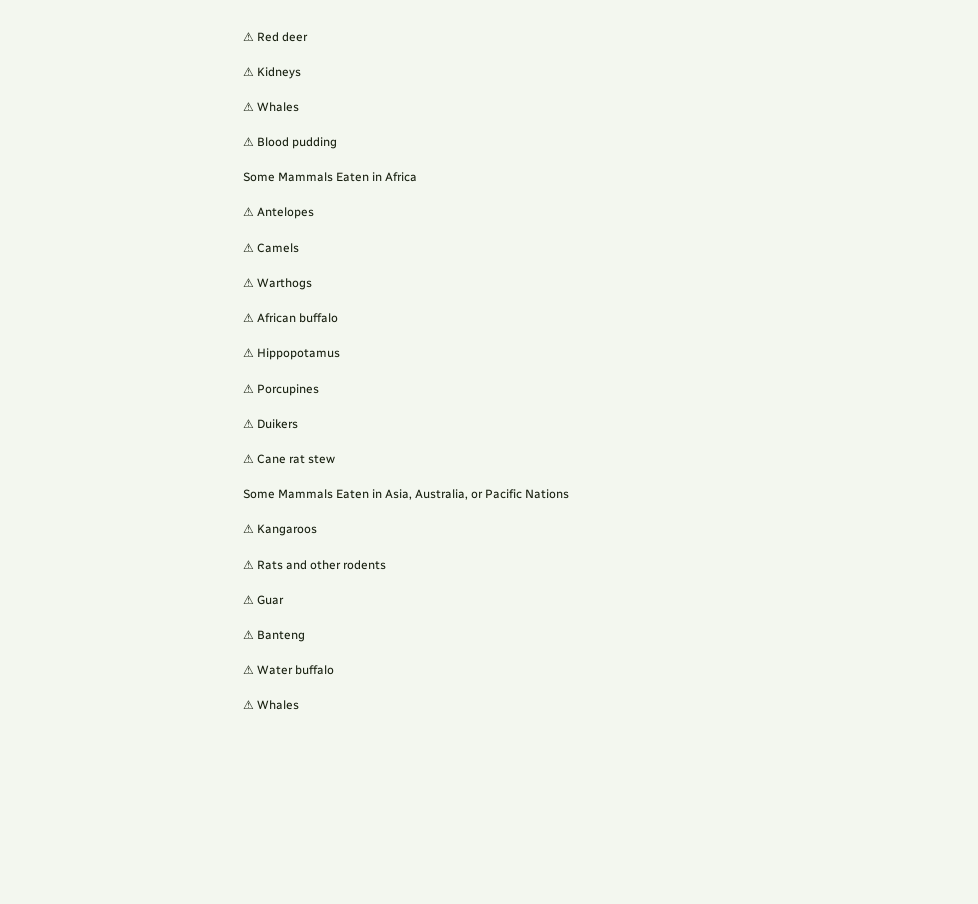⚠ Red deer

⚠ Kidneys

⚠ Whales

⚠ Blood pudding

Some Mammals Eaten in Africa

⚠ Antelopes

⚠ Camels

⚠ Warthogs

⚠ African buffalo

⚠ Hippopotamus

⚠ Porcupines

⚠ Duikers

⚠ Cane rat stew

Some Mammals Eaten in Asia, Australia, or Pacific Nations

⚠ Kangaroos

⚠ Rats and other rodents

⚠ Guar

⚠ Banteng

⚠ Water buffalo

⚠ Whales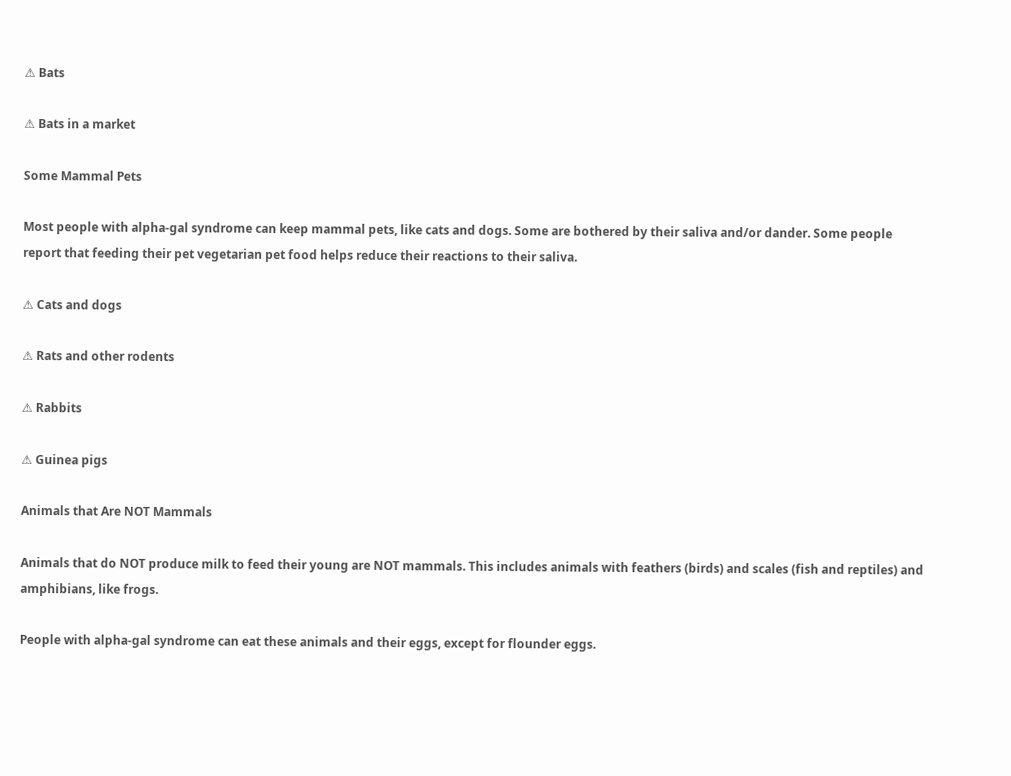⚠ Bats

⚠ Bats in a market

Some Mammal Pets

Most people with alpha-gal syndrome can keep mammal pets, like cats and dogs. Some are bothered by their saliva and/or dander. Some people report that feeding their pet vegetarian pet food helps reduce their reactions to their saliva.

⚠ Cats and dogs

⚠ Rats and other rodents

⚠ Rabbits

⚠ Guinea pigs

Animals that Are NOT Mammals

Animals that do NOT produce milk to feed their young are NOT mammals. This includes animals with feathers (birds) and scales (fish and reptiles) and amphibians, like frogs.

People with alpha-gal syndrome can eat these animals and their eggs, except for flounder eggs.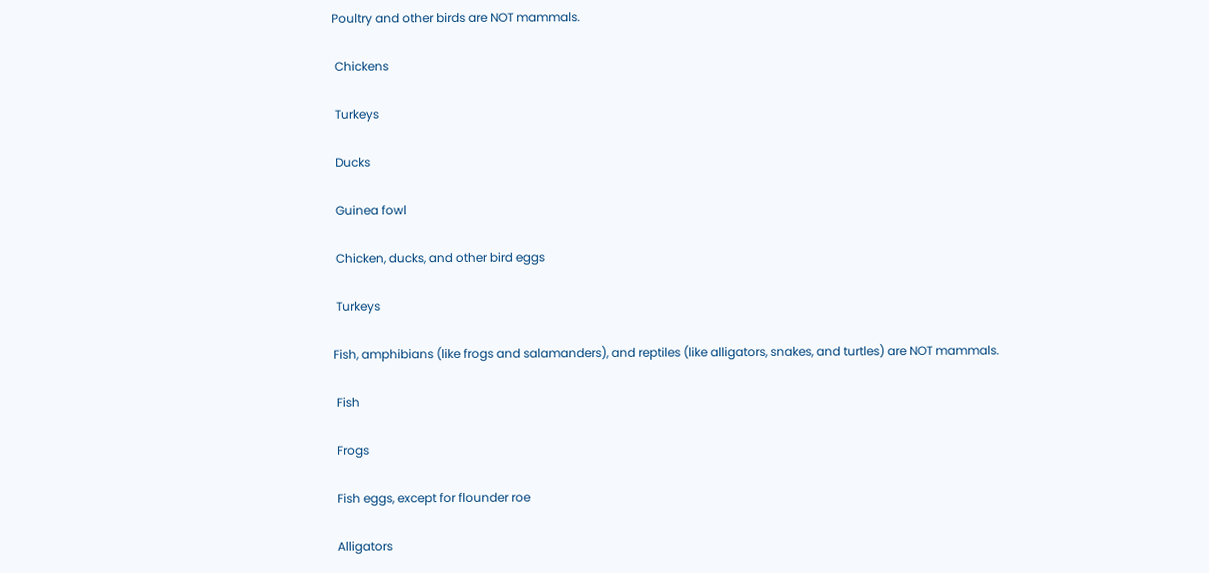Poultry and other birds are NOT mammals.

 Chickens

 Turkeys

 Ducks

 Guinea fowl

 Chicken, ducks, and other bird eggs

 Turkeys

Fish, amphibians (like frogs and salamanders), and reptiles (like alligators, snakes, and turtles) are NOT mammals.

 Fish

 Frogs

 Fish eggs, except for flounder roe

 Alligators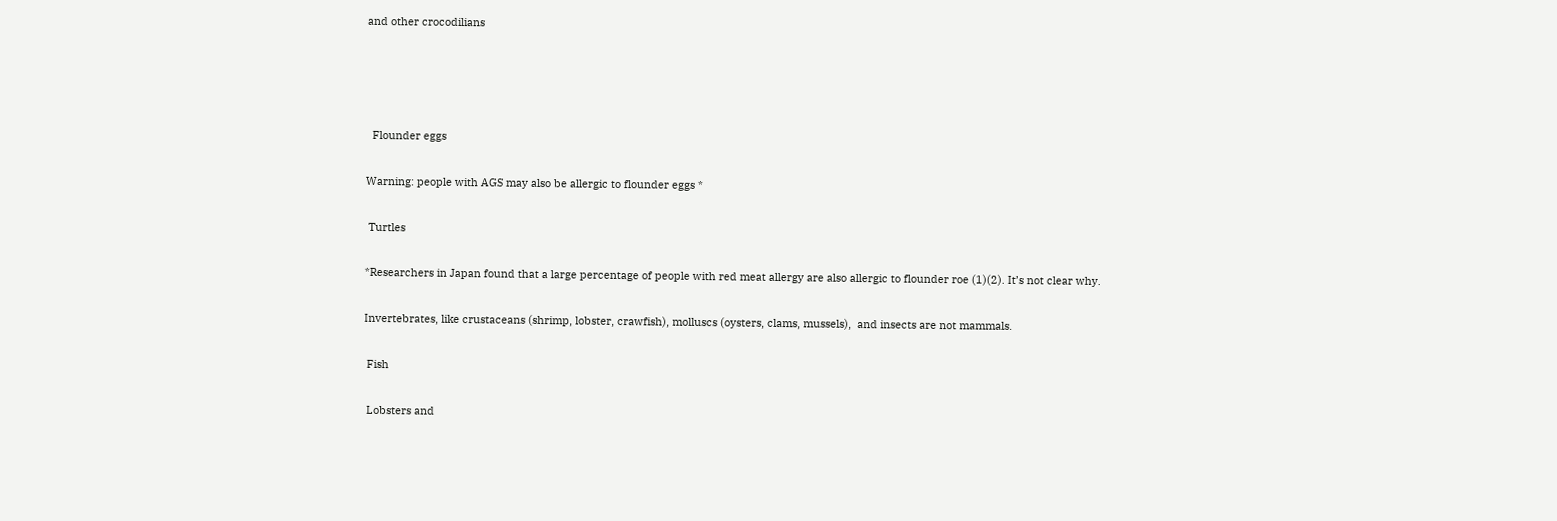and other crocodilians




  Flounder eggs

Warning: people with AGS may also be allergic to flounder eggs *

 Turtles

*Researchers in Japan found that a large percentage of people with red meat allergy are also allergic to flounder roe (1)(2). It’s not clear why.

Invertebrates, like crustaceans (shrimp, lobster, crawfish), molluscs (oysters, clams, mussels),  and insects are not mammals.

 Fish

 Lobsters and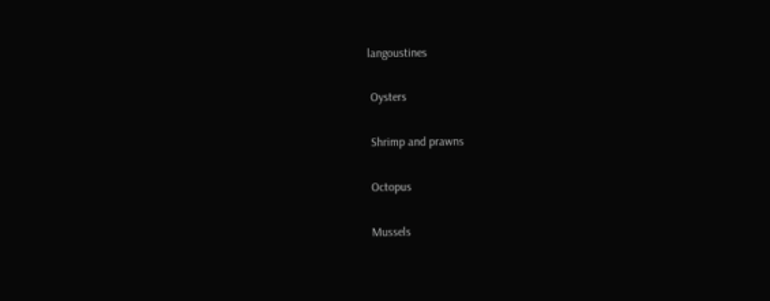langoustines

 Oysters

 Shrimp and prawns

 Octopus

 Mussels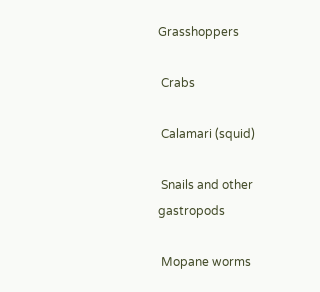Grasshoppers

 Crabs

 Calamari (squid)

 Snails and other gastropods

 Mopane worms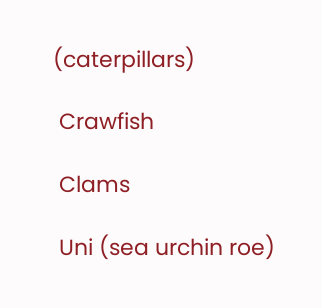(caterpillars)

 Crawfish

 Clams

 Uni (sea urchin roe)